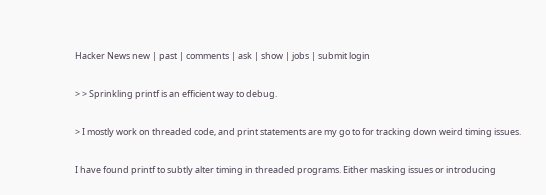Hacker News new | past | comments | ask | show | jobs | submit login

> > Sprinkling printf is an efficient way to debug.

> I mostly work on threaded code, and print statements are my go to for tracking down weird timing issues.

I have found printf to subtly alter timing in threaded programs. Either masking issues or introducing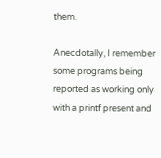them.

Anecdotally, I remember some programs being reported as working only with a printf present and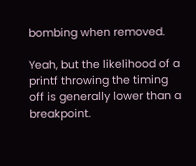bombing when removed.

Yeah, but the likelihood of a printf throwing the timing off is generally lower than a breakpoint.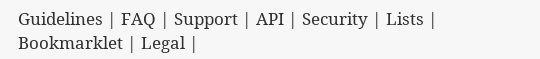Guidelines | FAQ | Support | API | Security | Lists | Bookmarklet | Legal |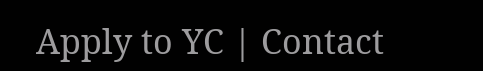Apply to YC | Contact